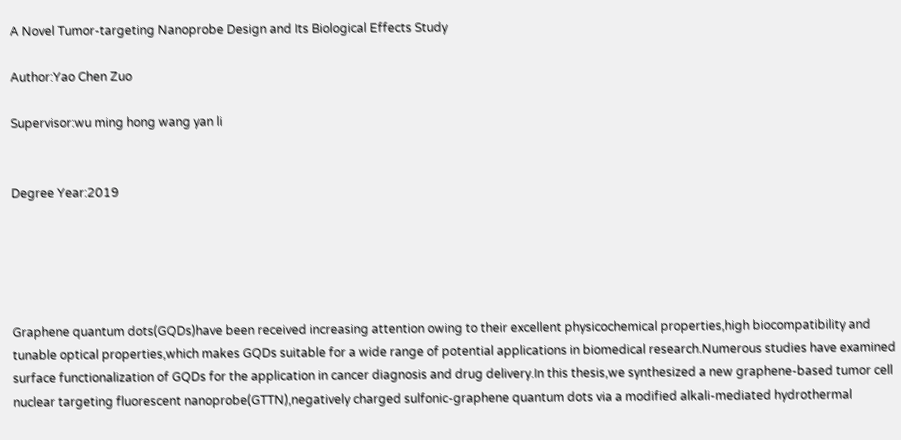A Novel Tumor-targeting Nanoprobe Design and Its Biological Effects Study

Author:Yao Chen Zuo

Supervisor:wu ming hong wang yan li


Degree Year:2019





Graphene quantum dots(GQDs)have been received increasing attention owing to their excellent physicochemical properties,high biocompatibility and tunable optical properties,which makes GQDs suitable for a wide range of potential applications in biomedical research.Numerous studies have examined surface functionalization of GQDs for the application in cancer diagnosis and drug delivery.In this thesis,we synthesized a new graphene-based tumor cell nuclear targeting fluorescent nanoprobe(GTTN),negatively charged sulfonic-graphene quantum dots via a modified alkali-mediated hydrothermal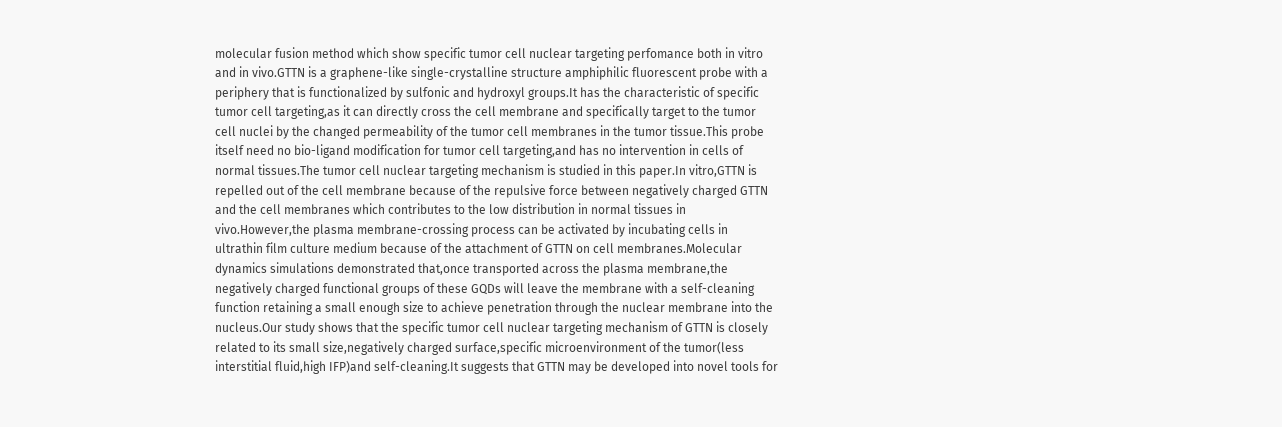molecular fusion method which show specific tumor cell nuclear targeting perfomance both in vitro and in vivo.GTTN is a graphene-like single-crystalline structure amphiphilic fluorescent probe with a periphery that is functionalized by sulfonic and hydroxyl groups.It has the characteristic of specific tumor cell targeting,as it can directly cross the cell membrane and specifically target to the tumor cell nuclei by the changed permeability of the tumor cell membranes in the tumor tissue.This probe itself need no bio-ligand modification for tumor cell targeting,and has no intervention in cells of normal tissues.The tumor cell nuclear targeting mechanism is studied in this paper.In vitro,GTTN is repelled out of the cell membrane because of the repulsive force between negatively charged GTTN and the cell membranes which contributes to the low distribution in normal tissues in vivo.However,the plasma membrane-crossing process can be activated by incubating cells in ultrathin film culture medium because of the attachment of GTTN on cell membranes.Molecular dynamics simulations demonstrated that,once transported across the plasma membrane,the negatively charged functional groups of these GQDs will leave the membrane with a self-cleaning function retaining a small enough size to achieve penetration through the nuclear membrane into the nucleus.Our study shows that the specific tumor cell nuclear targeting mechanism of GTTN is closely related to its small size,negatively charged surface,specific microenvironment of the tumor(less interstitial fluid,high IFP)and self-cleaning.It suggests that GTTN may be developed into novel tools for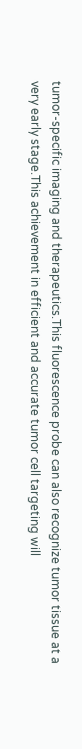tumor-specific imaging and therapeutics.This fluorescence probe can also recognize tumor tissue at a very early stage.This achievement in efficient and accurate tumor cell targeting will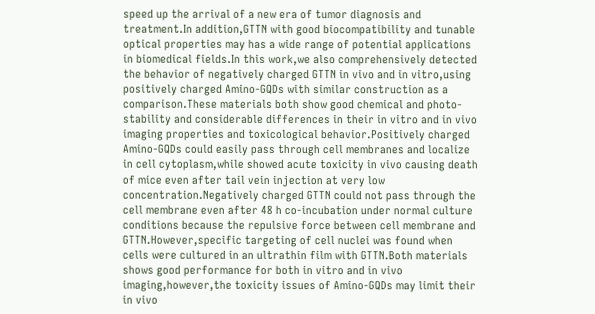speed up the arrival of a new era of tumor diagnosis and treatment.In addition,GTTN with good biocompatibility and tunable optical properties may has a wide range of potential applications in biomedical fields.In this work,we also comprehensively detected the behavior of negatively charged GTTN in vivo and in vitro,using positively charged Amino-GQDs with similar construction as a comparison.These materials both show good chemical and photo-stability and considerable differences in their in vitro and in vivo imaging properties and toxicological behavior.Positively charged Amino-GQDs could easily pass through cell membranes and localize in cell cytoplasm,while showed acute toxicity in vivo causing death of mice even after tail vein injection at very low concentration.Negatively charged GTTN could not pass through the cell membrane even after 48 h co-incubation under normal culture conditions because the repulsive force between cell membrane and GTTN.However,specific targeting of cell nuclei was found when cells were cultured in an ultrathin film with GTTN.Both materials shows good performance for both in vitro and in vivo imaging,however,the toxicity issues of Amino-GQDs may limit their in vivo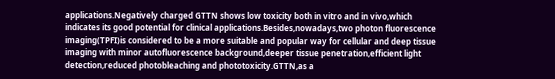applications.Negatively charged GTTN shows low toxicity both in vitro and in vivo,which indicates its good potential for clinical applications.Besides,nowadays,two photon fluorescence imaging(TPFI)is considered to be a more suitable and popular way for cellular and deep tissue imaging with minor autofluorescence background,deeper tissue penetration,efficient light detection,reduced photobleaching and phototoxicity.GTTN,as a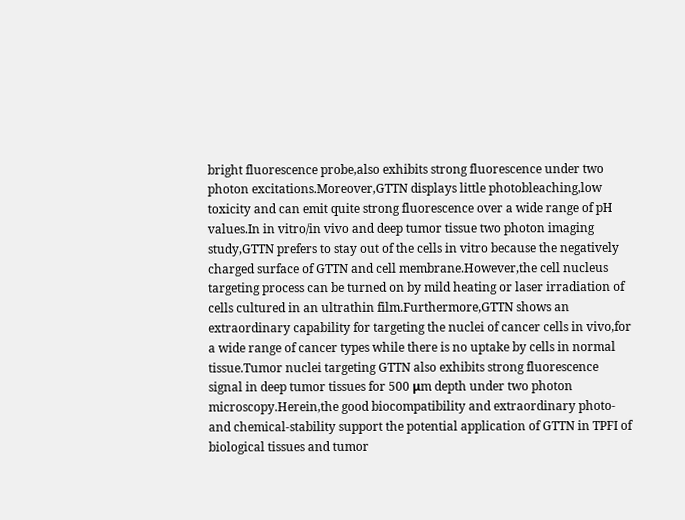bright fluorescence probe,also exhibits strong fluorescence under two photon excitations.Moreover,GTTN displays little photobleaching,low toxicity and can emit quite strong fluorescence over a wide range of pH values.In in vitro/in vivo and deep tumor tissue two photon imaging study,GTTN prefers to stay out of the cells in vitro because the negatively charged surface of GTTN and cell membrane.However,the cell nucleus targeting process can be turned on by mild heating or laser irradiation of cells cultured in an ultrathin film.Furthermore,GTTN shows an extraordinary capability for targeting the nuclei of cancer cells in vivo,for a wide range of cancer types while there is no uptake by cells in normal tissue.Tumor nuclei targeting GTTN also exhibits strong fluorescence signal in deep tumor tissues for 500 μm depth under two photon microscopy.Herein,the good biocompatibility and extraordinary photo-and chemical-stability support the potential application of GTTN in TPFI of biological tissues and tumor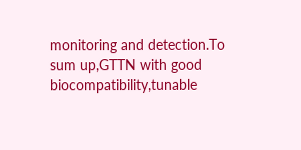monitoring and detection.To sum up,GTTN with good biocompatibility,tunable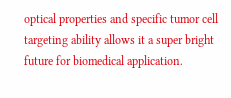optical properties and specific tumor cell targeting ability allows it a super bright future for biomedical application.